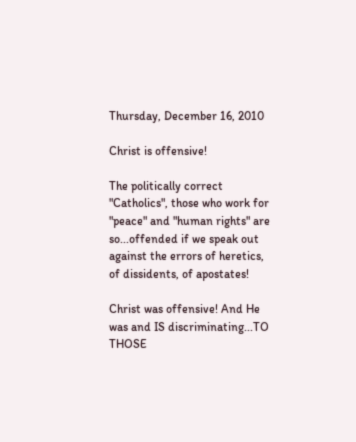Thursday, December 16, 2010

Christ is offensive!

The politically correct "Catholics", those who work for "peace" and "human rights" are so...offended if we speak out against the errors of heretics, of dissidents, of apostates!

Christ was offensive! And He was and IS discriminating...TO THOSE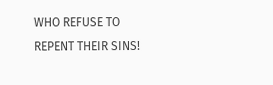WHO REFUSE TO REPENT THEIR SINS!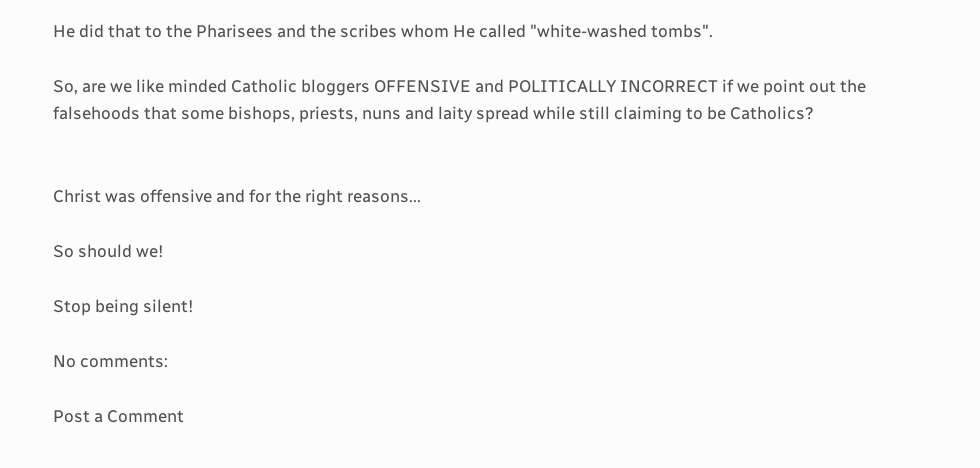He did that to the Pharisees and the scribes whom He called "white-washed tombs".

So, are we like minded Catholic bloggers OFFENSIVE and POLITICALLY INCORRECT if we point out the falsehoods that some bishops, priests, nuns and laity spread while still claiming to be Catholics?


Christ was offensive and for the right reasons...

So should we!

Stop being silent!

No comments:

Post a Comment